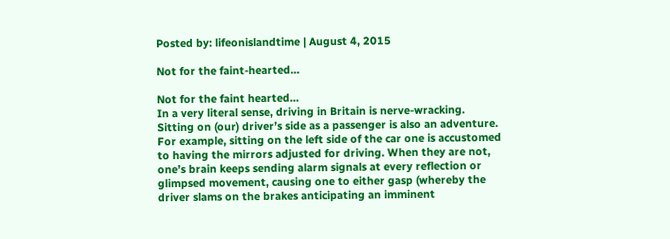Posted by: lifeonislandtime | August 4, 2015

Not for the faint-hearted…

Not for the faint hearted…
In a very literal sense, driving in Britain is nerve-wracking. Sitting on (our) driver’s side as a passenger is also an adventure. For example, sitting on the left side of the car one is accustomed to having the mirrors adjusted for driving. When they are not, one’s brain keeps sending alarm signals at every reflection or glimpsed movement, causing one to either gasp (whereby the driver slams on the brakes anticipating an imminent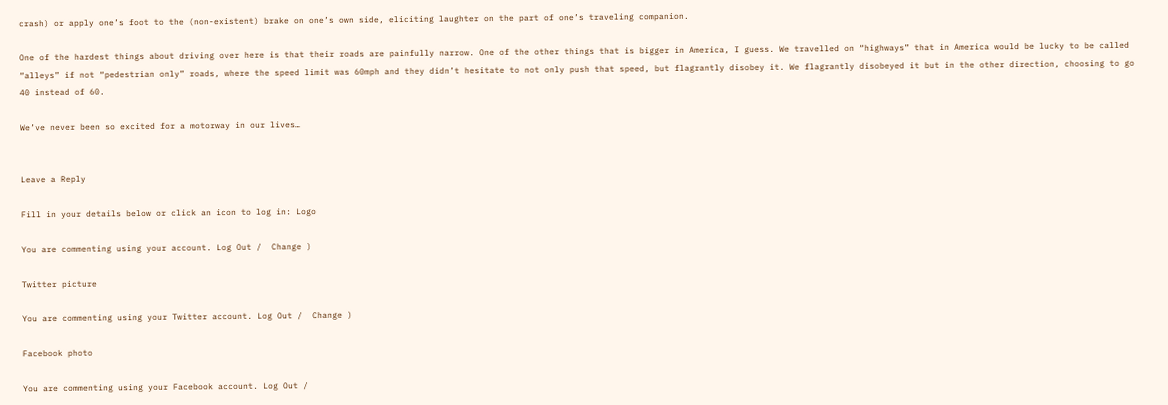crash) or apply one’s foot to the (non-existent) brake on one’s own side, eliciting laughter on the part of one’s traveling companion.

One of the hardest things about driving over here is that their roads are painfully narrow. One of the other things that is bigger in America, I guess. We travelled on “highways” that in America would be lucky to be called “alleys” if not “pedestrian only” roads, where the speed limit was 60mph and they didn’t hesitate to not only push that speed, but flagrantly disobey it. We flagrantly disobeyed it but in the other direction, choosing to go 40 instead of 60.

We’ve never been so excited for a motorway in our lives…


Leave a Reply

Fill in your details below or click an icon to log in: Logo

You are commenting using your account. Log Out /  Change )

Twitter picture

You are commenting using your Twitter account. Log Out /  Change )

Facebook photo

You are commenting using your Facebook account. Log Out /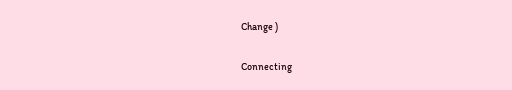Change )

Connecting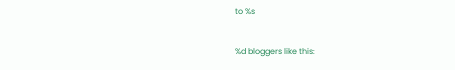to %s


%d bloggers like this: